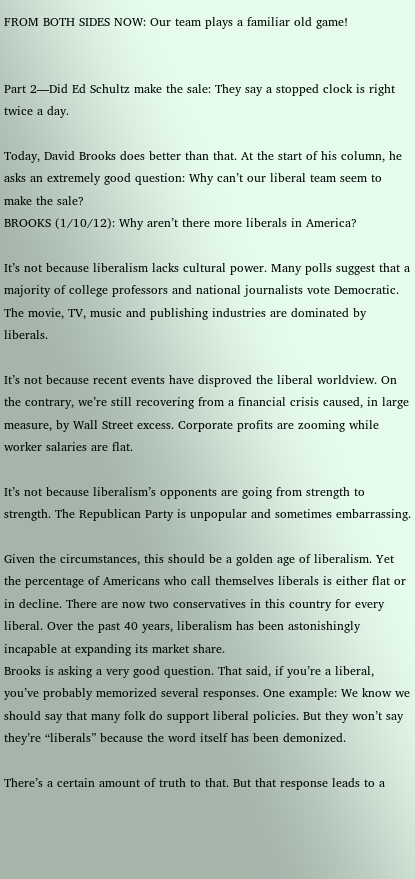FROM BOTH SIDES NOW: Our team plays a familiar old game!


Part 2—Did Ed Schultz make the sale: They say a stopped clock is right twice a day.

Today, David Brooks does better than that. At the start of his column, he asks an extremely good question: Why can’t our liberal team seem to make the sale?
BROOKS (1/10/12): Why aren’t there more liberals in America?

It’s not because liberalism lacks cultural power. Many polls suggest that a majority of college professors and national journalists vote Democratic. The movie, TV, music and publishing industries are dominated by liberals.

It’s not because recent events have disproved the liberal worldview. On the contrary, we’re still recovering from a financial crisis caused, in large measure, by Wall Street excess. Corporate profits are zooming while worker salaries are flat.

It’s not because liberalism’s opponents are going from strength to strength. The Republican Party is unpopular and sometimes embarrassing.

Given the circumstances, this should be a golden age of liberalism. Yet the percentage of Americans who call themselves liberals is either flat or in decline. There are now two conservatives in this country for every liberal. Over the past 40 years, liberalism has been astonishingly incapable at expanding its market share.
Brooks is asking a very good question. That said, if you’re a liberal, you’ve probably memorized several responses. One example: We know we should say that many folk do support liberal policies. But they won’t say they’re “liberals” because the word itself has been demonized.

There’s a certain amount of truth to that. But that response leads to a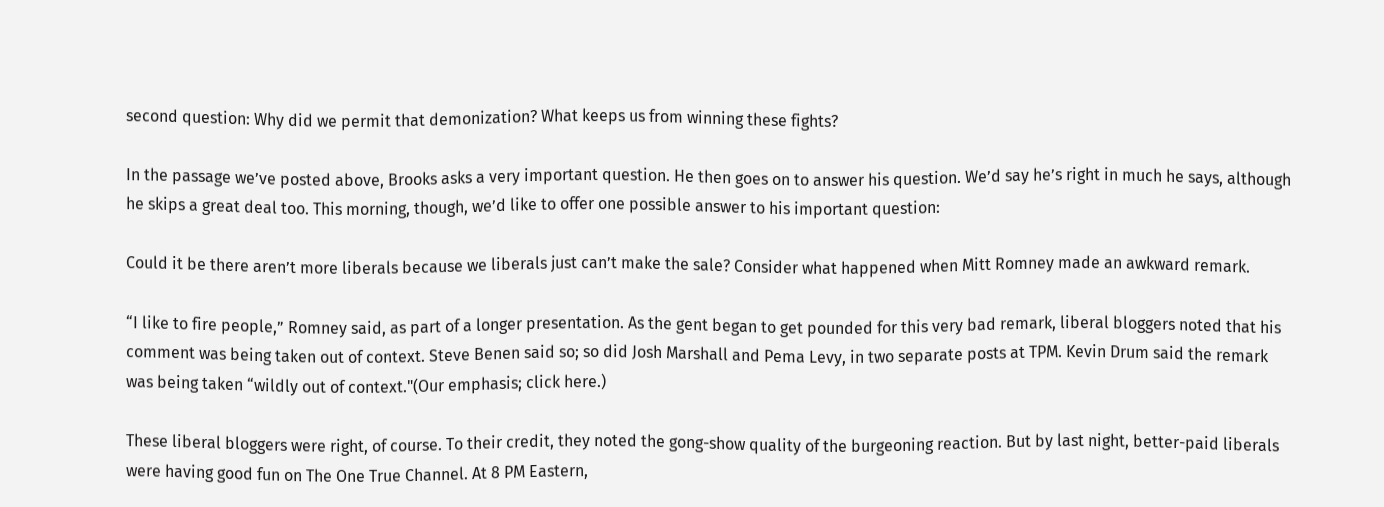second question: Why did we permit that demonization? What keeps us from winning these fights?

In the passage we’ve posted above, Brooks asks a very important question. He then goes on to answer his question. We’d say he’s right in much he says, although he skips a great deal too. This morning, though, we’d like to offer one possible answer to his important question:

Could it be there aren’t more liberals because we liberals just can’t make the sale? Consider what happened when Mitt Romney made an awkward remark.

“I like to fire people,” Romney said, as part of a longer presentation. As the gent began to get pounded for this very bad remark, liberal bloggers noted that his comment was being taken out of context. Steve Benen said so; so did Josh Marshall and Pema Levy, in two separate posts at TPM. Kevin Drum said the remark was being taken “wildly out of context."(Our emphasis; click here.)

These liberal bloggers were right, of course. To their credit, they noted the gong-show quality of the burgeoning reaction. But by last night, better-paid liberals were having good fun on The One True Channel. At 8 PM Eastern,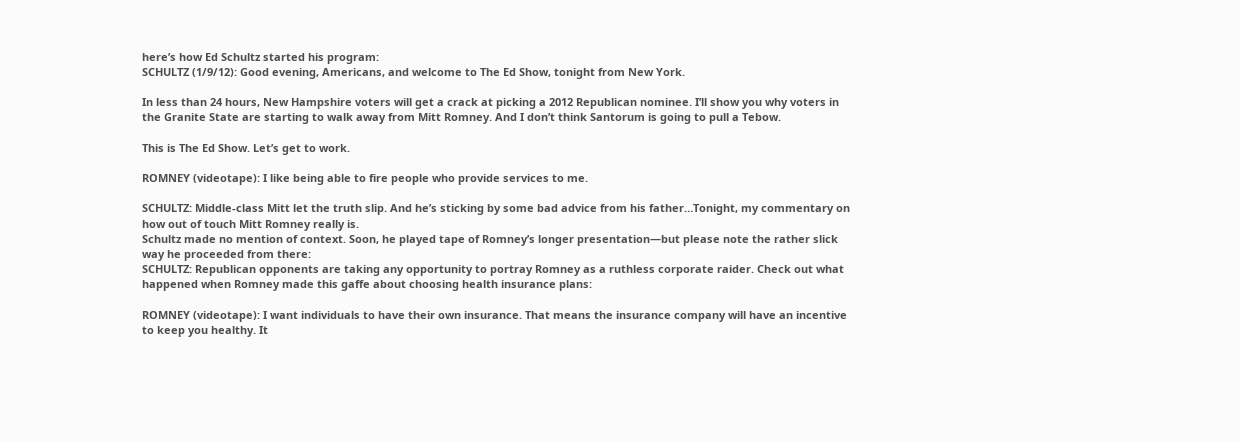here’s how Ed Schultz started his program:
SCHULTZ (1/9/12): Good evening, Americans, and welcome to The Ed Show, tonight from New York.

In less than 24 hours, New Hampshire voters will get a crack at picking a 2012 Republican nominee. I’ll show you why voters in the Granite State are starting to walk away from Mitt Romney. And I don’t think Santorum is going to pull a Tebow.

This is The Ed Show. Let’s get to work.

ROMNEY (videotape): I like being able to fire people who provide services to me.

SCHULTZ: Middle-class Mitt let the truth slip. And he’s sticking by some bad advice from his father…Tonight, my commentary on how out of touch Mitt Romney really is.
Schultz made no mention of context. Soon, he played tape of Romney’s longer presentation—but please note the rather slick way he proceeded from there:
SCHULTZ: Republican opponents are taking any opportunity to portray Romney as a ruthless corporate raider. Check out what happened when Romney made this gaffe about choosing health insurance plans:

ROMNEY (videotape): I want individuals to have their own insurance. That means the insurance company will have an incentive to keep you healthy. It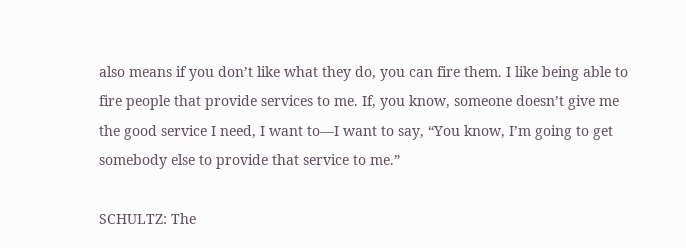also means if you don’t like what they do, you can fire them. I like being able to fire people that provide services to me. If, you know, someone doesn’t give me the good service I need, I want to—I want to say, “You know, I’m going to get somebody else to provide that service to me.”

SCHULTZ: The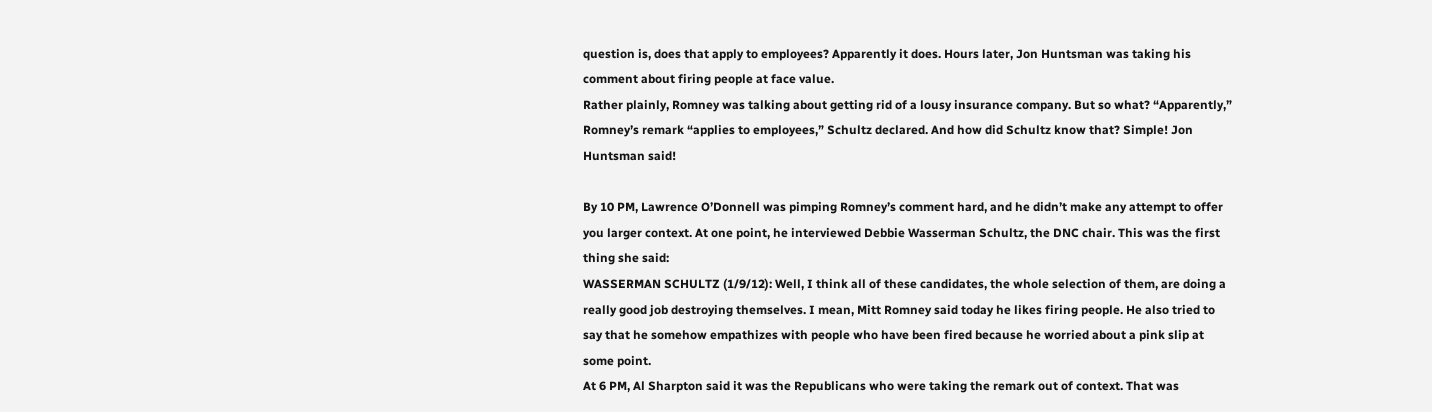question is, does that apply to employees? Apparently it does. Hours later, Jon Huntsman was taking his comment about firing people at face value.
Rather plainly, Romney was talking about getting rid of a lousy insurance company. But so what? “Apparently,” Romney’s remark “applies to employees,” Schultz declared. And how did Schultz know that? Simple! Jon Huntsman said!

By 10 PM, Lawrence O’Donnell was pimping Romney’s comment hard, and he didn’t make any attempt to offer you larger context. At one point, he interviewed Debbie Wasserman Schultz, the DNC chair. This was the first thing she said:
WASSERMAN SCHULTZ (1/9/12): Well, I think all of these candidates, the whole selection of them, are doing a really good job destroying themselves. I mean, Mitt Romney said today he likes firing people. He also tried to say that he somehow empathizes with people who have been fired because he worried about a pink slip at some point.
At 6 PM, Al Sharpton said it was the Republicans who were taking the remark out of context. That was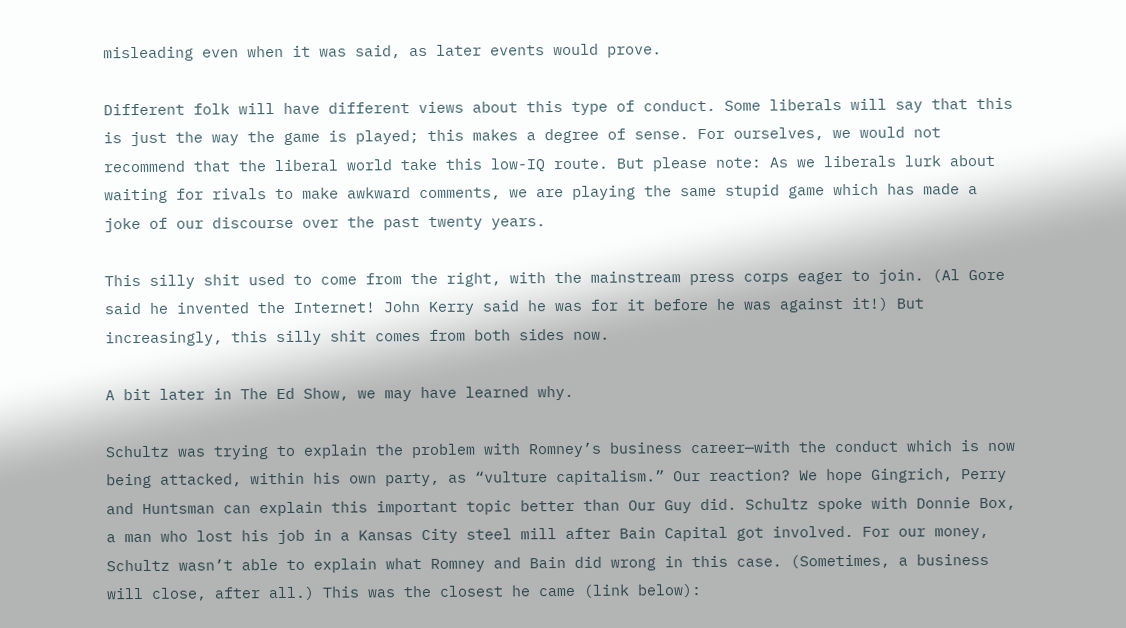misleading even when it was said, as later events would prove.

Different folk will have different views about this type of conduct. Some liberals will say that this is just the way the game is played; this makes a degree of sense. For ourselves, we would not recommend that the liberal world take this low-IQ route. But please note: As we liberals lurk about waiting for rivals to make awkward comments, we are playing the same stupid game which has made a joke of our discourse over the past twenty years.

This silly shit used to come from the right, with the mainstream press corps eager to join. (Al Gore said he invented the Internet! John Kerry said he was for it before he was against it!) But increasingly, this silly shit comes from both sides now.

A bit later in The Ed Show, we may have learned why.

Schultz was trying to explain the problem with Romney’s business career—with the conduct which is now being attacked, within his own party, as “vulture capitalism.” Our reaction? We hope Gingrich, Perry and Huntsman can explain this important topic better than Our Guy did. Schultz spoke with Donnie Box, a man who lost his job in a Kansas City steel mill after Bain Capital got involved. For our money, Schultz wasn’t able to explain what Romney and Bain did wrong in this case. (Sometimes, a business will close, after all.) This was the closest he came (link below):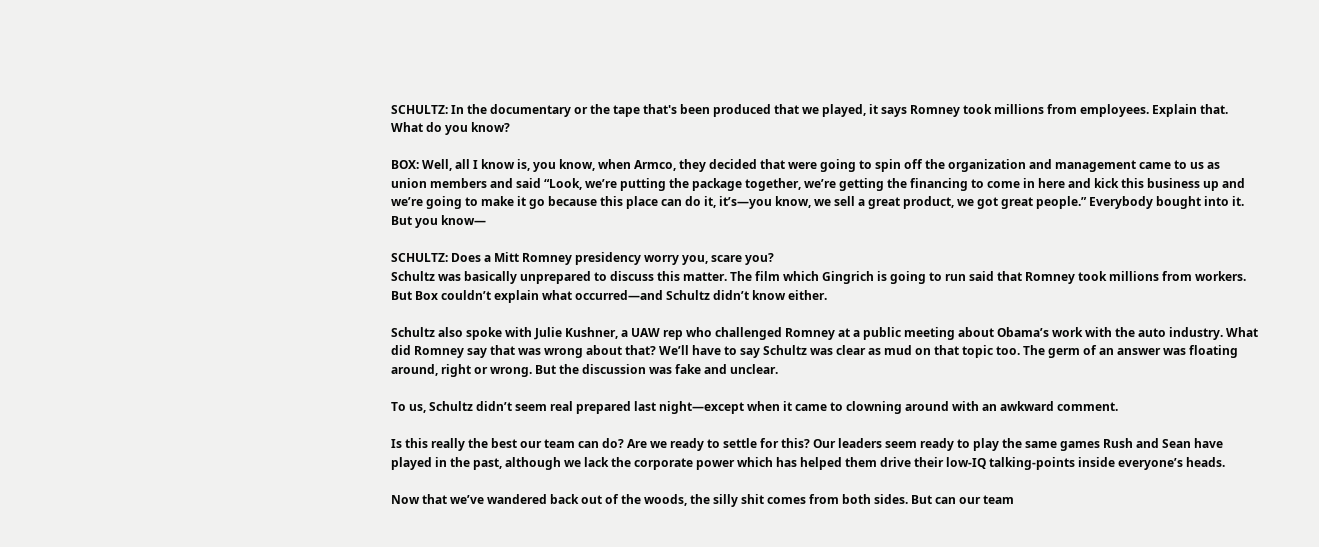SCHULTZ: In the documentary or the tape that's been produced that we played, it says Romney took millions from employees. Explain that. What do you know?

BOX: Well, all I know is, you know, when Armco, they decided that were going to spin off the organization and management came to us as union members and said “Look, we’re putting the package together, we’re getting the financing to come in here and kick this business up and we’re going to make it go because this place can do it, it’s—you know, we sell a great product, we got great people.” Everybody bought into it. But you know—

SCHULTZ: Does a Mitt Romney presidency worry you, scare you?
Schultz was basically unprepared to discuss this matter. The film which Gingrich is going to run said that Romney took millions from workers. But Box couldn’t explain what occurred—and Schultz didn’t know either.

Schultz also spoke with Julie Kushner, a UAW rep who challenged Romney at a public meeting about Obama’s work with the auto industry. What did Romney say that was wrong about that? We’ll have to say Schultz was clear as mud on that topic too. The germ of an answer was floating around, right or wrong. But the discussion was fake and unclear.

To us, Schultz didn’t seem real prepared last night—except when it came to clowning around with an awkward comment.

Is this really the best our team can do? Are we ready to settle for this? Our leaders seem ready to play the same games Rush and Sean have played in the past, although we lack the corporate power which has helped them drive their low-IQ talking-points inside everyone’s heads.

Now that we’ve wandered back out of the woods, the silly shit comes from both sides. But can our team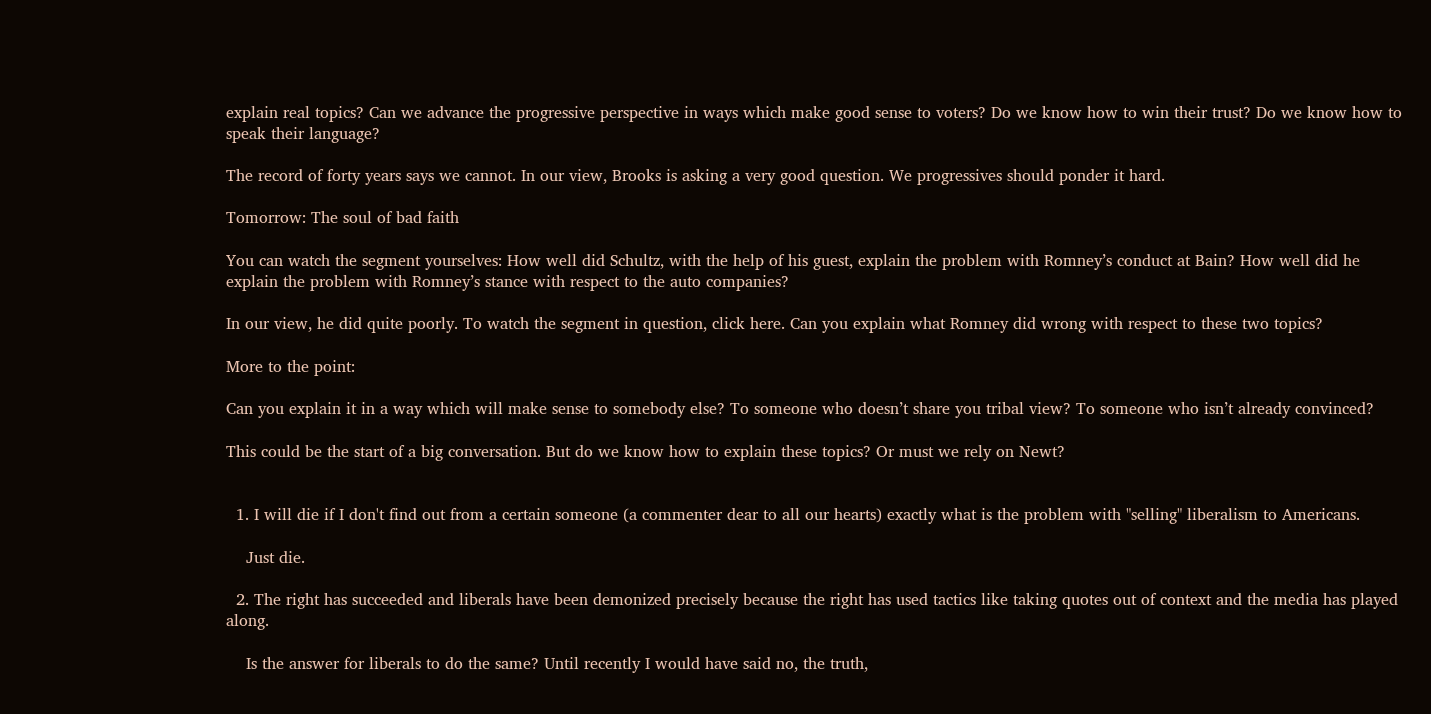explain real topics? Can we advance the progressive perspective in ways which make good sense to voters? Do we know how to win their trust? Do we know how to speak their language?

The record of forty years says we cannot. In our view, Brooks is asking a very good question. We progressives should ponder it hard.

Tomorrow: The soul of bad faith

You can watch the segment yourselves: How well did Schultz, with the help of his guest, explain the problem with Romney’s conduct at Bain? How well did he explain the problem with Romney’s stance with respect to the auto companies?

In our view, he did quite poorly. To watch the segment in question, click here. Can you explain what Romney did wrong with respect to these two topics?

More to the point:

Can you explain it in a way which will make sense to somebody else? To someone who doesn’t share you tribal view? To someone who isn’t already convinced?

This could be the start of a big conversation. But do we know how to explain these topics? Or must we rely on Newt?


  1. I will die if I don't find out from a certain someone (a commenter dear to all our hearts) exactly what is the problem with "selling" liberalism to Americans.

    Just die.

  2. The right has succeeded and liberals have been demonized precisely because the right has used tactics like taking quotes out of context and the media has played along.

    Is the answer for liberals to do the same? Until recently I would have said no, the truth,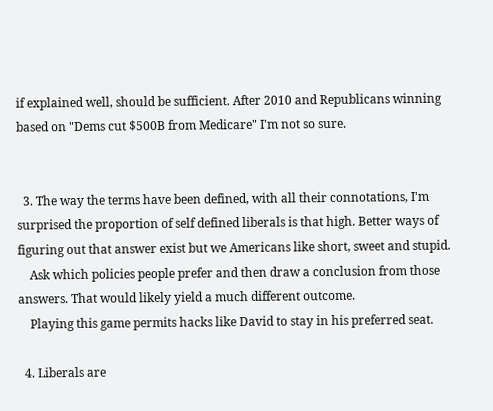if explained well, should be sufficient. After 2010 and Republicans winning based on "Dems cut $500B from Medicare" I'm not so sure.


  3. The way the terms have been defined, with all their connotations, I'm surprised the proportion of self defined liberals is that high. Better ways of figuring out that answer exist but we Americans like short, sweet and stupid.
    Ask which policies people prefer and then draw a conclusion from those answers. That would likely yield a much different outcome.
    Playing this game permits hacks like David to stay in his preferred seat.

  4. Liberals are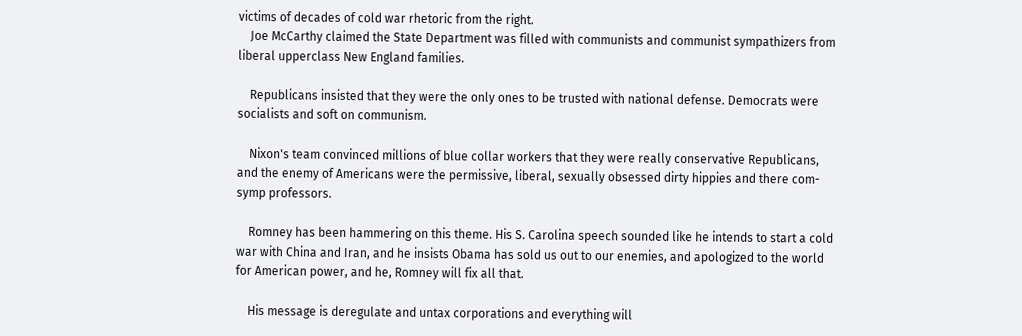victims of decades of cold war rhetoric from the right.
    Joe McCarthy claimed the State Department was filled with communists and communist sympathizers from liberal upperclass New England families.

    Republicans insisted that they were the only ones to be trusted with national defense. Democrats were socialists and soft on communism.

    Nixon's team convinced millions of blue collar workers that they were really conservative Republicans, and the enemy of Americans were the permissive, liberal, sexually obsessed dirty hippies and there com-symp professors.

    Romney has been hammering on this theme. His S. Carolina speech sounded like he intends to start a cold war with China and Iran, and he insists Obama has sold us out to our enemies, and apologized to the world for American power, and he, Romney will fix all that.

    His message is deregulate and untax corporations and everything will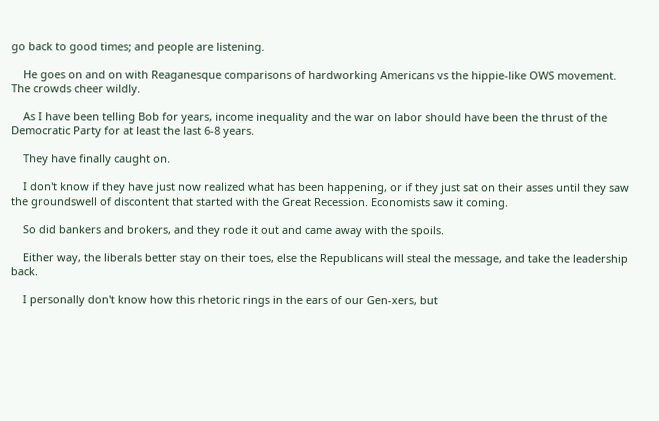go back to good times; and people are listening.

    He goes on and on with Reaganesque comparisons of hardworking Americans vs the hippie-like OWS movement. The crowds cheer wildly.

    As I have been telling Bob for years, income inequality and the war on labor should have been the thrust of the Democratic Party for at least the last 6-8 years.

    They have finally caught on.

    I don't know if they have just now realized what has been happening, or if they just sat on their asses until they saw the groundswell of discontent that started with the Great Recession. Economists saw it coming.

    So did bankers and brokers, and they rode it out and came away with the spoils.

    Either way, the liberals better stay on their toes, else the Republicans will steal the message, and take the leadership back.

    I personally don't know how this rhetoric rings in the ears of our Gen-xers, but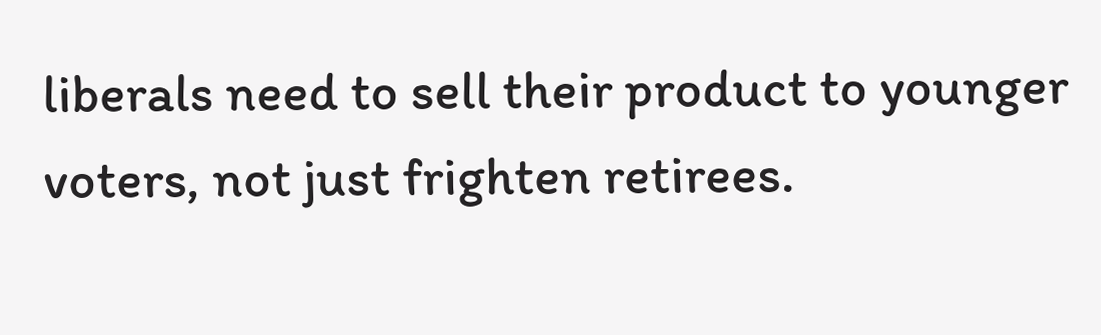liberals need to sell their product to younger voters, not just frighten retirees.